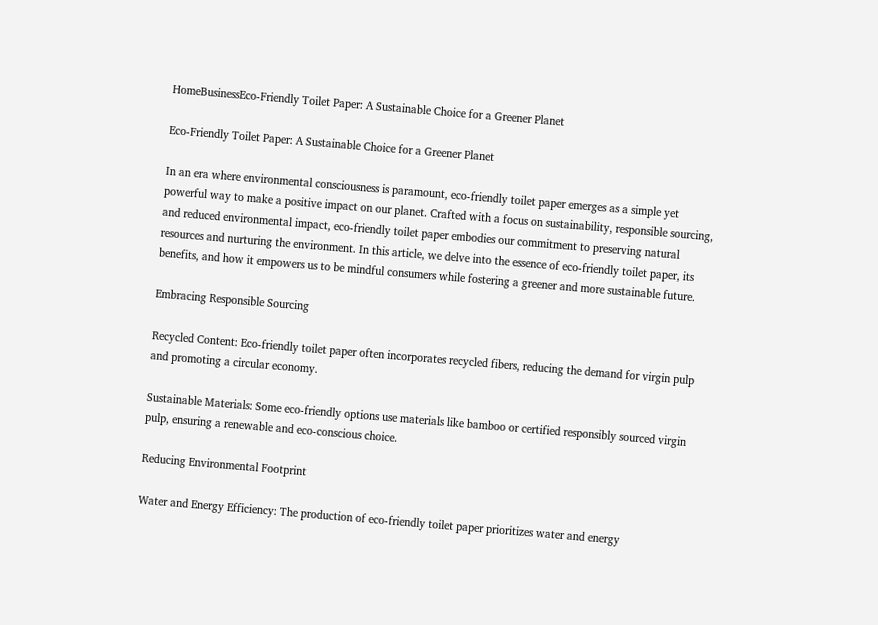HomeBusinessEco-Friendly Toilet Paper: A Sustainable Choice for a Greener Planet

Eco-Friendly Toilet Paper: A Sustainable Choice for a Greener Planet

In an era where environmental consciousness is paramount, eco-friendly toilet paper emerges as a simple yet powerful way to make a positive impact on our planet. Crafted with a focus on sustainability, responsible sourcing, and reduced environmental impact, eco-friendly toilet paper embodies our commitment to preserving natural resources and nurturing the environment. In this article, we delve into the essence of eco-friendly toilet paper, its benefits, and how it empowers us to be mindful consumers while fostering a greener and more sustainable future.

Embracing Responsible Sourcing

Recycled Content: Eco-friendly toilet paper often incorporates recycled fibers, reducing the demand for virgin pulp and promoting a circular economy.

Sustainable Materials: Some eco-friendly options use materials like bamboo or certified responsibly sourced virgin pulp, ensuring a renewable and eco-conscious choice.

Reducing Environmental Footprint

Water and Energy Efficiency: The production of eco-friendly toilet paper prioritizes water and energy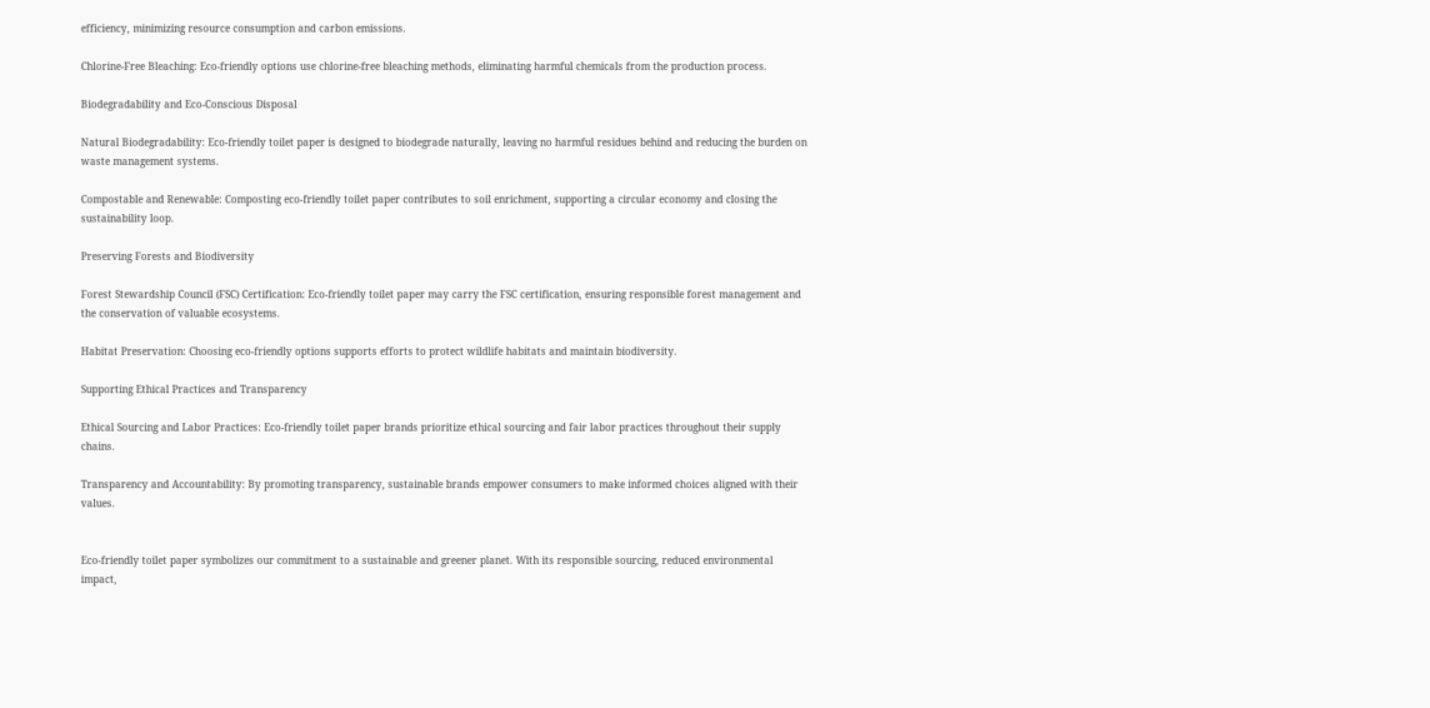efficiency, minimizing resource consumption and carbon emissions.

Chlorine-Free Bleaching: Eco-friendly options use chlorine-free bleaching methods, eliminating harmful chemicals from the production process.

Biodegradability and Eco-Conscious Disposal

Natural Biodegradability: Eco-friendly toilet paper is designed to biodegrade naturally, leaving no harmful residues behind and reducing the burden on waste management systems.

Compostable and Renewable: Composting eco-friendly toilet paper contributes to soil enrichment, supporting a circular economy and closing the sustainability loop.

Preserving Forests and Biodiversity

Forest Stewardship Council (FSC) Certification: Eco-friendly toilet paper may carry the FSC certification, ensuring responsible forest management and the conservation of valuable ecosystems.

Habitat Preservation: Choosing eco-friendly options supports efforts to protect wildlife habitats and maintain biodiversity.

Supporting Ethical Practices and Transparency

Ethical Sourcing and Labor Practices: Eco-friendly toilet paper brands prioritize ethical sourcing and fair labor practices throughout their supply chains.

Transparency and Accountability: By promoting transparency, sustainable brands empower consumers to make informed choices aligned with their values.


Eco-friendly toilet paper symbolizes our commitment to a sustainable and greener planet. With its responsible sourcing, reduced environmental impact,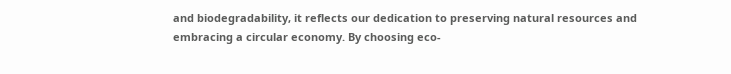and biodegradability, it reflects our dedication to preserving natural resources and embracing a circular economy. By choosing eco-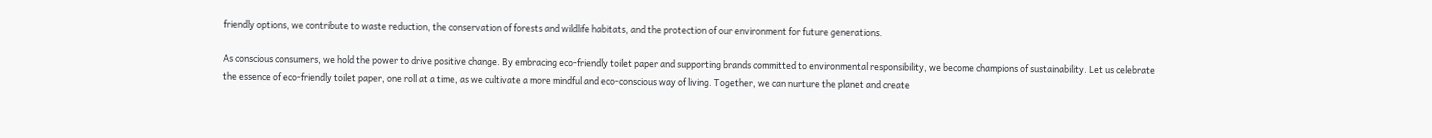friendly options, we contribute to waste reduction, the conservation of forests and wildlife habitats, and the protection of our environment for future generations.

As conscious consumers, we hold the power to drive positive change. By embracing eco-friendly toilet paper and supporting brands committed to environmental responsibility, we become champions of sustainability. Let us celebrate the essence of eco-friendly toilet paper, one roll at a time, as we cultivate a more mindful and eco-conscious way of living. Together, we can nurture the planet and create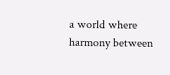a world where harmony between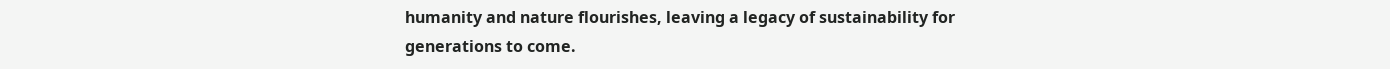humanity and nature flourishes, leaving a legacy of sustainability for generations to come.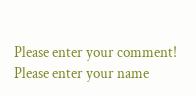Please enter your comment!
Please enter your name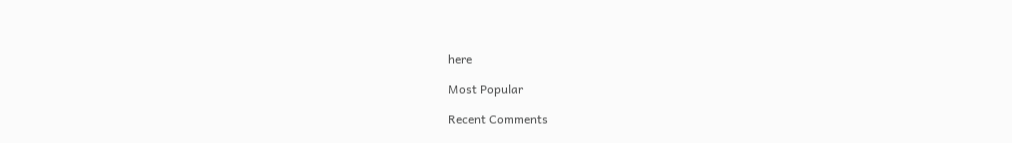here

Most Popular

Recent Comments